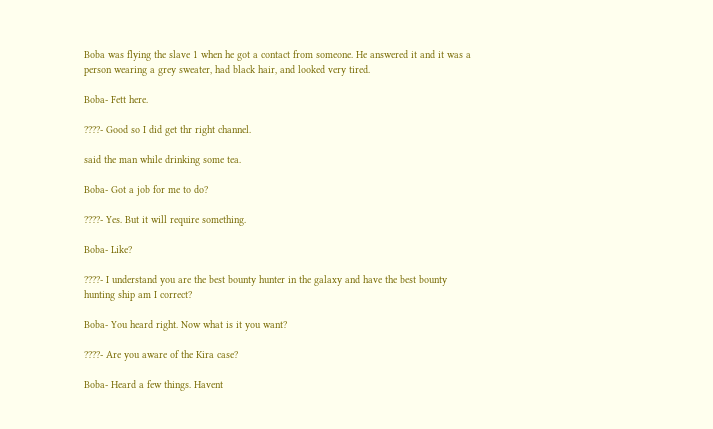Boba was flying the slave 1 when he got a contact from someone. He answered it and it was a person wearing a grey sweater, had black hair, and looked very tired.

Boba- Fett here.

????- Good so I did get thr right channel.

said the man while drinking some tea.

Boba- Got a job for me to do?

????- Yes. But it will require something.

Boba- Like?

????- I understand you are the best bounty hunter in the galaxy and have the best bounty hunting ship am I correct?

Boba- You heard right. Now what is it you want?

????- Are you aware of the Kira case?

Boba- Heard a few things. Havent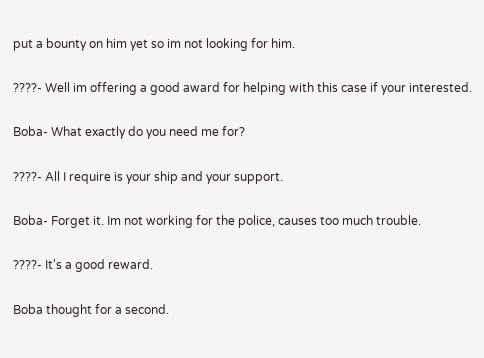put a bounty on him yet so im not looking for him.

????- Well im offering a good award for helping with this case if your interested.

Boba- What exactly do you need me for?

????- All I require is your ship and your support.

Boba- Forget it. Im not working for the police, causes too much trouble.

????- It's a good reward.

Boba thought for a second.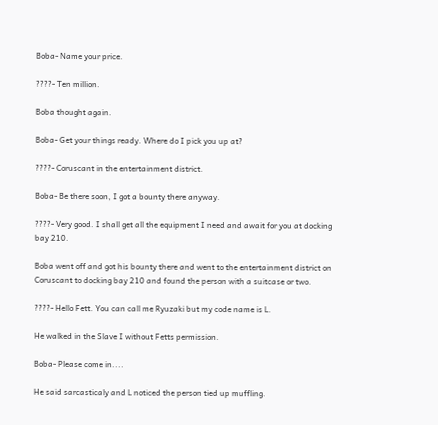Boba- Name your price.

????- Ten million.

Boba thought again.

Boba- Get your things ready. Where do I pick you up at?

????- Coruscant in the entertainment district.

Boba- Be there soon, I got a bounty there anyway.

????- Very good. I shall get all the equipment I need and await for you at docking bay 210.

Boba went off and got his bounty there and went to the entertainment district on Coruscant to docking bay 210 and found the person with a suitcase or two.

????- Hello Fett. You can call me Ryuzaki but my code name is L.

He walked in the Slave I without Fetts permission.

Boba- Please come in....

He said sarcasticaly and L noticed the person tied up muffling.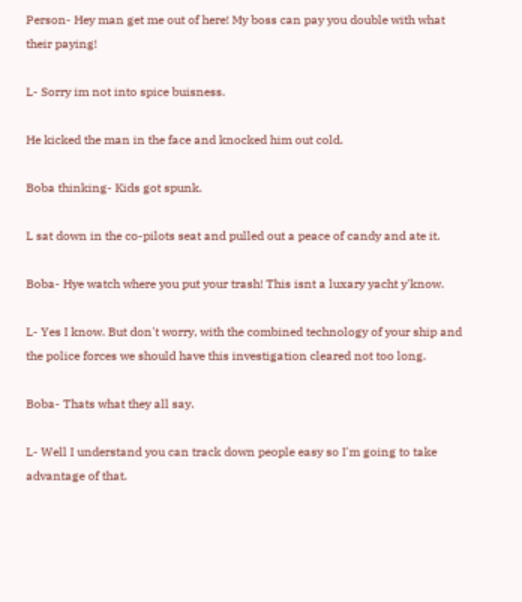Person- Hey man get me out of here! My boss can pay you double with what their paying!

L- Sorry im not into spice buisness.

He kicked the man in the face and knocked him out cold.

Boba thinking- Kids got spunk.

L sat down in the co-pilots seat and pulled out a peace of candy and ate it.

Boba- Hye watch where you put your trash! This isnt a luxary yacht y'know.

L- Yes I know. But don't worry, with the combined technology of your ship and the police forces we should have this investigation cleared not too long.

Boba- Thats what they all say.

L- Well I understand you can track down people easy so I'm going to take advantage of that.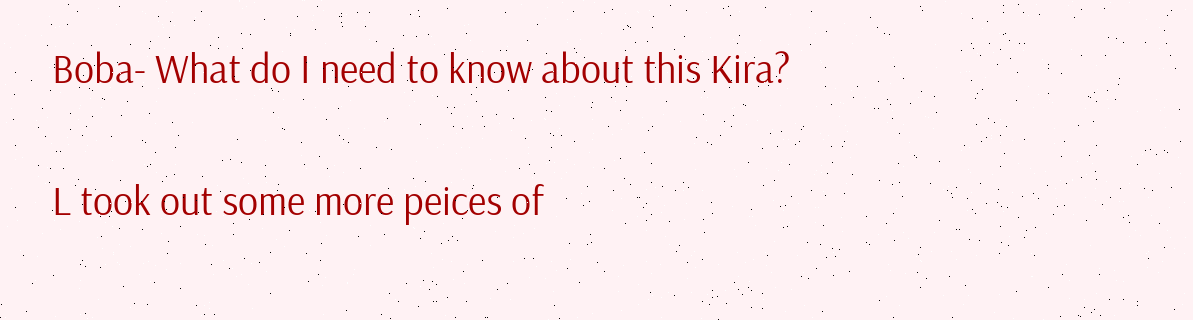Boba- What do I need to know about this Kira?

L took out some more peices of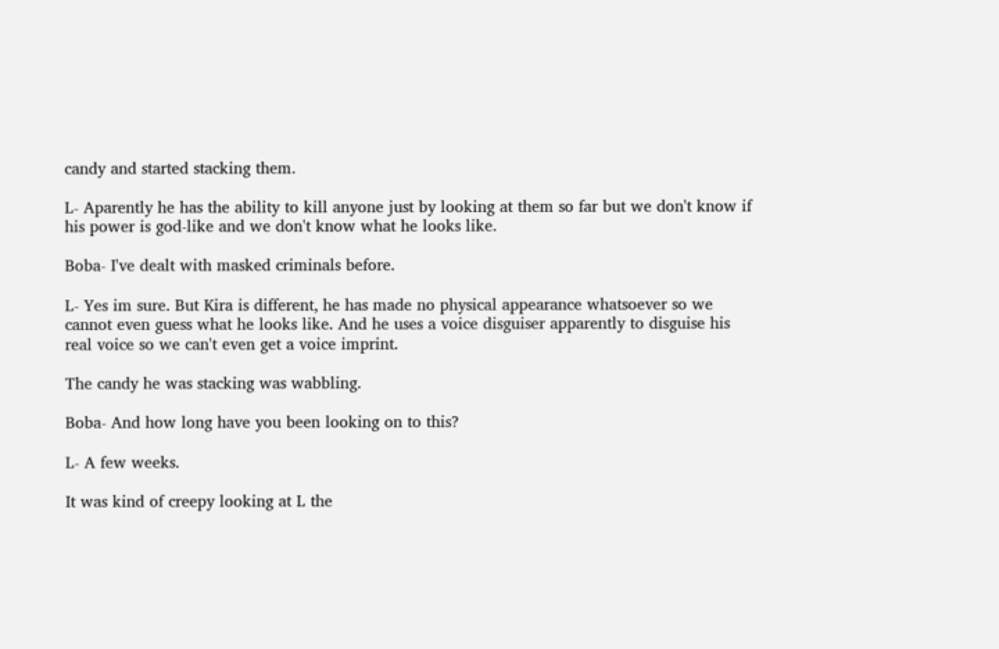candy and started stacking them.

L- Aparently he has the ability to kill anyone just by looking at them so far but we don't know if his power is god-like and we don't know what he looks like.

Boba- I've dealt with masked criminals before.

L- Yes im sure. But Kira is different, he has made no physical appearance whatsoever so we cannot even guess what he looks like. And he uses a voice disguiser apparently to disguise his real voice so we can't even get a voice imprint.

The candy he was stacking was wabbling.

Boba- And how long have you been looking on to this?

L- A few weeks.

It was kind of creepy looking at L the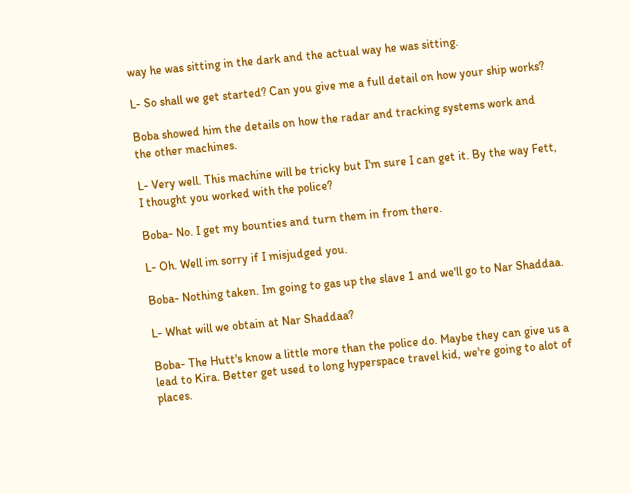way he was sitting in the dark and the actual way he was sitting.

L- So shall we get started? Can you give me a full detail on how your ship works?

Boba showed him the details on how the radar and tracking systems work and the other machines.

L- Very well. This machine will be tricky but I'm sure I can get it. By the way Fett, I thought you worked with the police?

Boba- No. I get my bounties and turn them in from there.

L- Oh. Well im sorry if I misjudged you.

Boba- Nothing taken. Im going to gas up the slave 1 and we'll go to Nar Shaddaa.

L- What will we obtain at Nar Shaddaa?

Boba- The Hutt's know a little more than the police do. Maybe they can give us a lead to Kira. Better get used to long hyperspace travel kid, we're going to alot of places.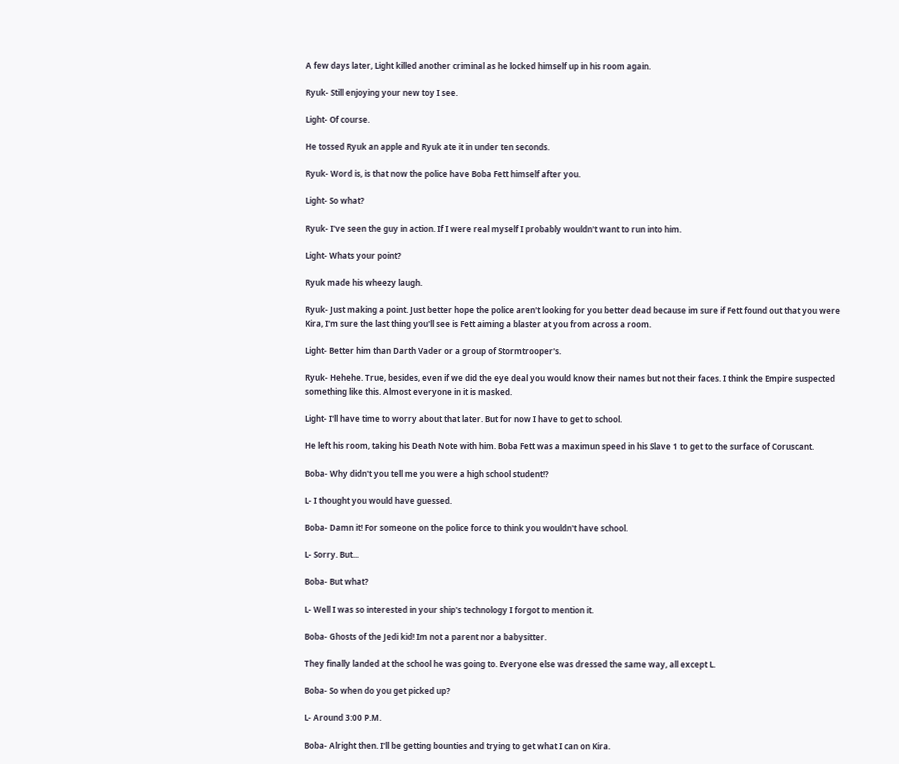A few days later, Light killed another criminal as he locked himself up in his room again.

Ryuk- Still enjoying your new toy I see.

Light- Of course.

He tossed Ryuk an apple and Ryuk ate it in under ten seconds.

Ryuk- Word is, is that now the police have Boba Fett himself after you.

Light- So what?

Ryuk- I've seen the guy in action. If I were real myself I probably wouldn't want to run into him.

Light- Whats your point?

Ryuk made his wheezy laugh.

Ryuk- Just making a point. Just better hope the police aren't looking for you better dead because im sure if Fett found out that you were Kira, I'm sure the last thing you'll see is Fett aiming a blaster at you from across a room.

Light- Better him than Darth Vader or a group of Stormtrooper's.

Ryuk- Hehehe. True, besides, even if we did the eye deal you would know their names but not their faces. I think the Empire suspected something like this. Almost everyone in it is masked.

Light- I'll have time to worry about that later. But for now I have to get to school.

He left his room, taking his Death Note with him. Boba Fett was a maximun speed in his Slave 1 to get to the surface of Coruscant.

Boba- Why didn't you tell me you were a high school student!?

L- I thought you would have guessed.

Boba- Damn it! For someone on the police force to think you wouldn't have school.

L- Sorry. But...

Boba- But what?

L- Well I was so interested in your ship's technology I forgot to mention it.

Boba- Ghosts of the Jedi kid! Im not a parent nor a babysitter.

They finally landed at the school he was going to. Everyone else was dressed the same way, all except L.

Boba- So when do you get picked up?

L- Around 3:00 P.M.

Boba- Alright then. I'll be getting bounties and trying to get what I can on Kira.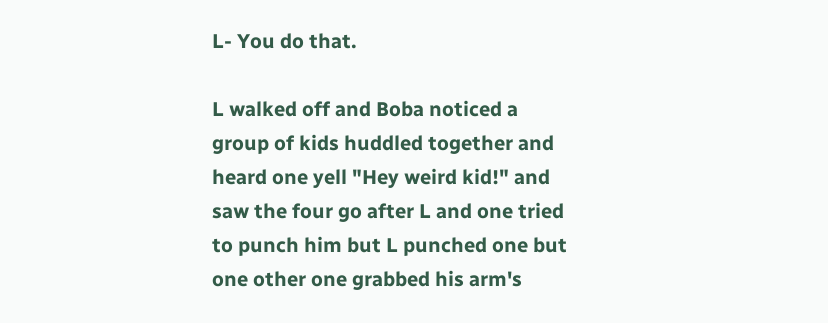L- You do that.

L walked off and Boba noticed a group of kids huddled together and heard one yell "Hey weird kid!" and saw the four go after L and one tried to punch him but L punched one but one other one grabbed his arm's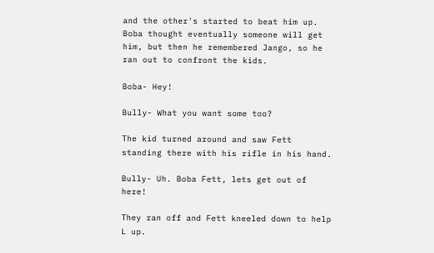and the other's started to beat him up. Boba thought eventually someone will get him, but then he remembered Jango, so he ran out to confront the kids.

Boba- Hey!

Bully- What you want some too?

The kid turned around and saw Fett standing there with his rifle in his hand.

Bully- Uh. Boba Fett, lets get out of here!

They ran off and Fett kneeled down to help L up.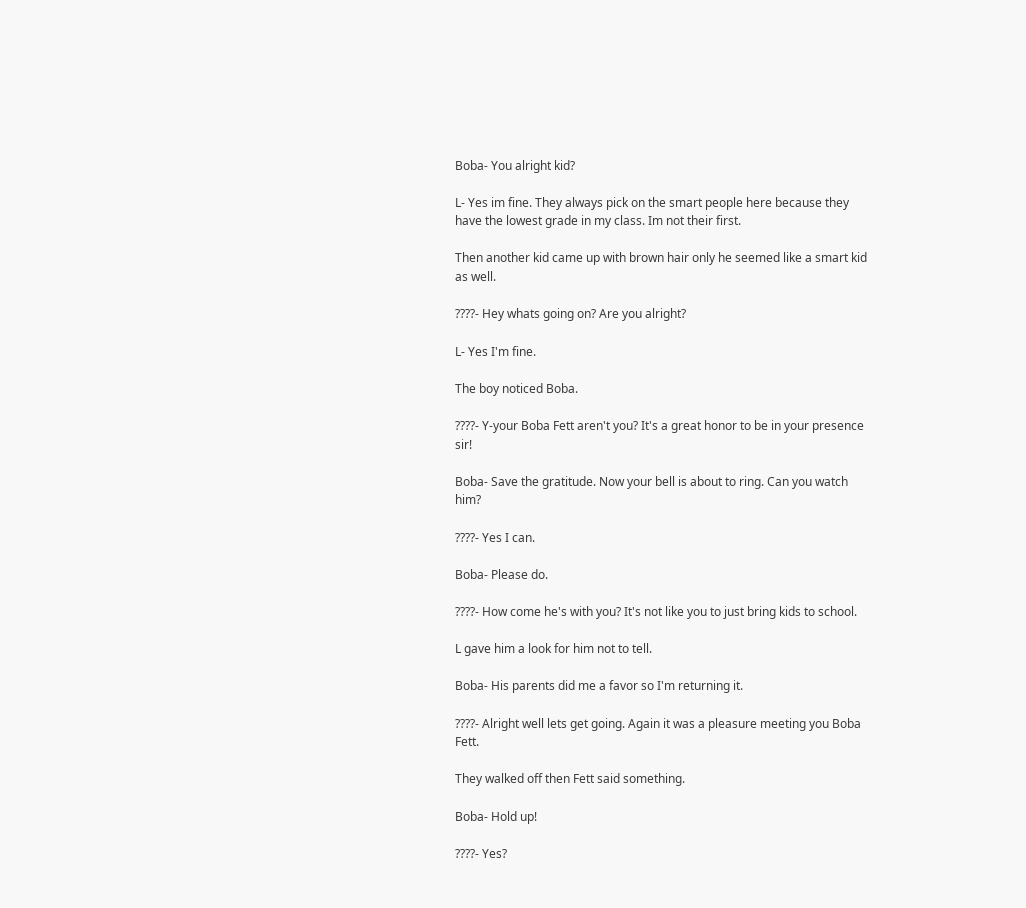Boba- You alright kid?

L- Yes im fine. They always pick on the smart people here because they have the lowest grade in my class. Im not their first.

Then another kid came up with brown hair only he seemed like a smart kid as well.

????- Hey whats going on? Are you alright?

L- Yes I'm fine.

The boy noticed Boba.

????- Y-your Boba Fett aren't you? It's a great honor to be in your presence sir!

Boba- Save the gratitude. Now your bell is about to ring. Can you watch him?

????- Yes I can.

Boba- Please do.

????- How come he's with you? It's not like you to just bring kids to school.

L gave him a look for him not to tell.

Boba- His parents did me a favor so I'm returning it.

????- Alright well lets get going. Again it was a pleasure meeting you Boba Fett.

They walked off then Fett said something.

Boba- Hold up!

????- Yes?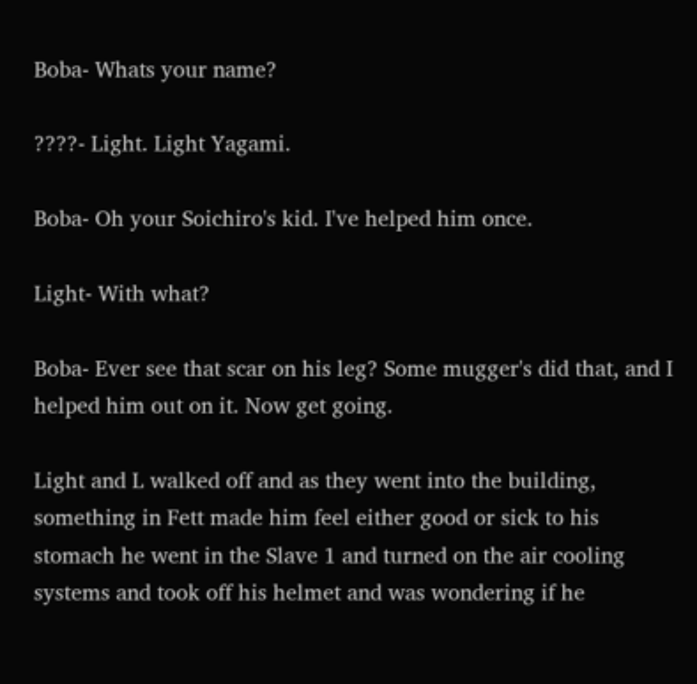Boba- Whats your name?

????- Light. Light Yagami.

Boba- Oh your Soichiro's kid. I've helped him once.

Light- With what?

Boba- Ever see that scar on his leg? Some mugger's did that, and I helped him out on it. Now get going.

Light and L walked off and as they went into the building, something in Fett made him feel either good or sick to his stomach he went in the Slave 1 and turned on the air cooling systems and took off his helmet and was wondering if he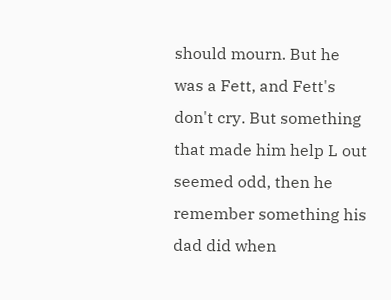should mourn. But he was a Fett, and Fett's don't cry. But something that made him help L out seemed odd, then he remember something his dad did when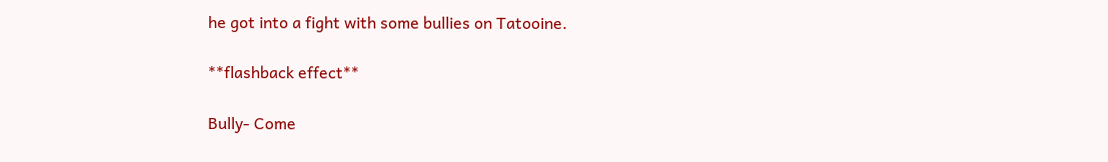he got into a fight with some bullies on Tatooine.

**flashback effect**

Bully- Come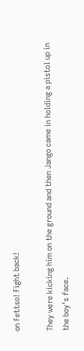on Fettso! Fight back!

They were kicking him on the ground and then Jango came in holding a pistol up in the boy's face.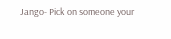Jango- Pick on someone your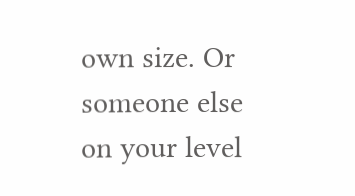own size. Or someone else on your level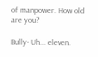of manpower. How old are you?

Bully- Uh... eleven.